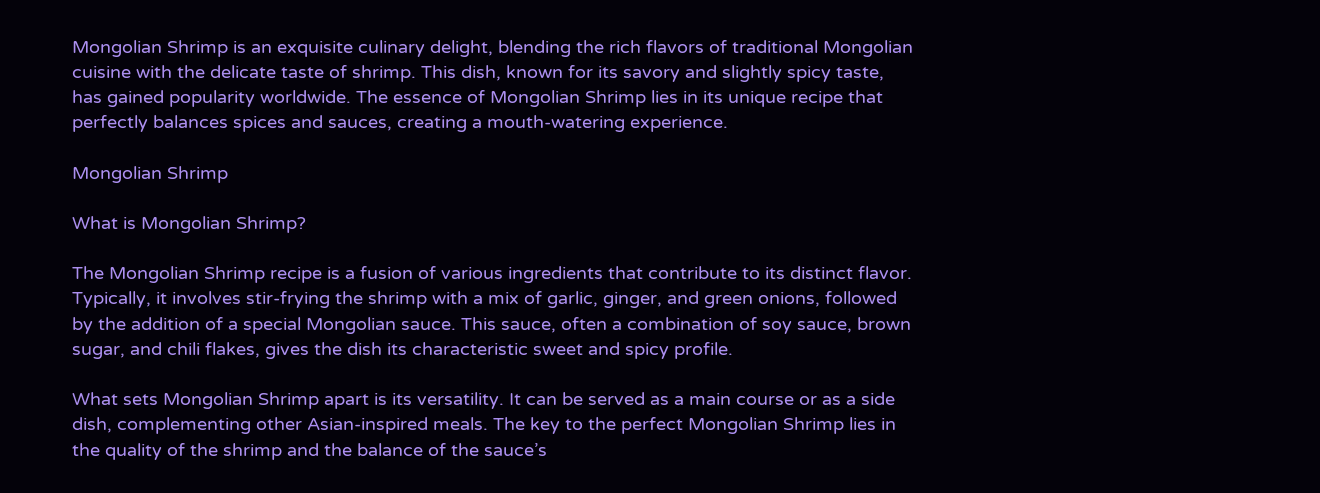Mongolian Shrimp is an exquisite culinary delight, blending the rich flavors of traditional Mongolian cuisine with the delicate taste of shrimp. This dish, known for its savory and slightly spicy taste, has gained popularity worldwide. The essence of Mongolian Shrimp lies in its unique recipe that perfectly balances spices and sauces, creating a mouth-watering experience.

Mongolian Shrimp

What is Mongolian Shrimp?

The Mongolian Shrimp recipe is a fusion of various ingredients that contribute to its distinct flavor. Typically, it involves stir-frying the shrimp with a mix of garlic, ginger, and green onions, followed by the addition of a special Mongolian sauce. This sauce, often a combination of soy sauce, brown sugar, and chili flakes, gives the dish its characteristic sweet and spicy profile.

What sets Mongolian Shrimp apart is its versatility. It can be served as a main course or as a side dish, complementing other Asian-inspired meals. The key to the perfect Mongolian Shrimp lies in the quality of the shrimp and the balance of the sauce’s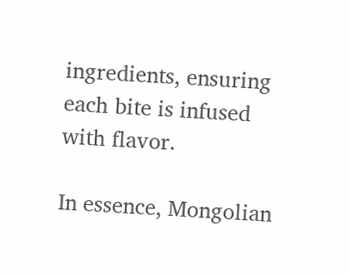ingredients, ensuring each bite is infused with flavor.

In essence, Mongolian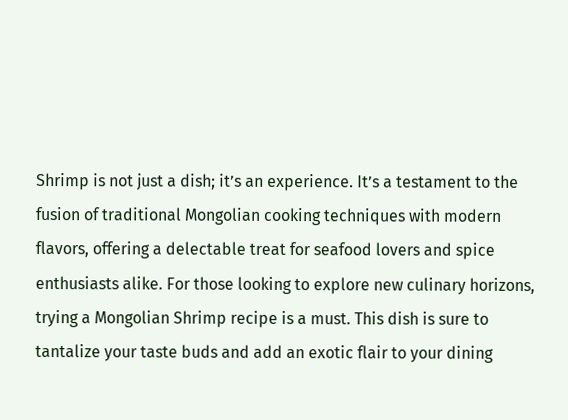Shrimp is not just a dish; it’s an experience. It’s a testament to the fusion of traditional Mongolian cooking techniques with modern flavors, offering a delectable treat for seafood lovers and spice enthusiasts alike. For those looking to explore new culinary horizons, trying a Mongolian Shrimp recipe is a must. This dish is sure to tantalize your taste buds and add an exotic flair to your dining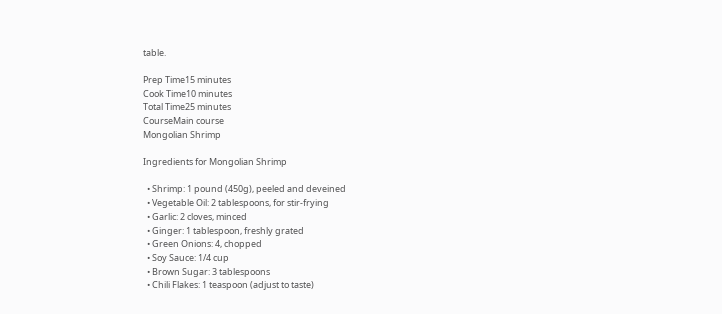table.

Prep Time15 minutes
Cook Time10 minutes
Total Time25 minutes
CourseMain course
Mongolian Shrimp

Ingredients for Mongolian Shrimp

  • Shrimp: 1 pound (450g), peeled and deveined
  • Vegetable Oil: 2 tablespoons, for stir-frying
  • Garlic: 2 cloves, minced
  • Ginger: 1 tablespoon, freshly grated
  • Green Onions: 4, chopped
  • Soy Sauce: 1/4 cup
  • Brown Sugar: 3 tablespoons
  • Chili Flakes: 1 teaspoon (adjust to taste)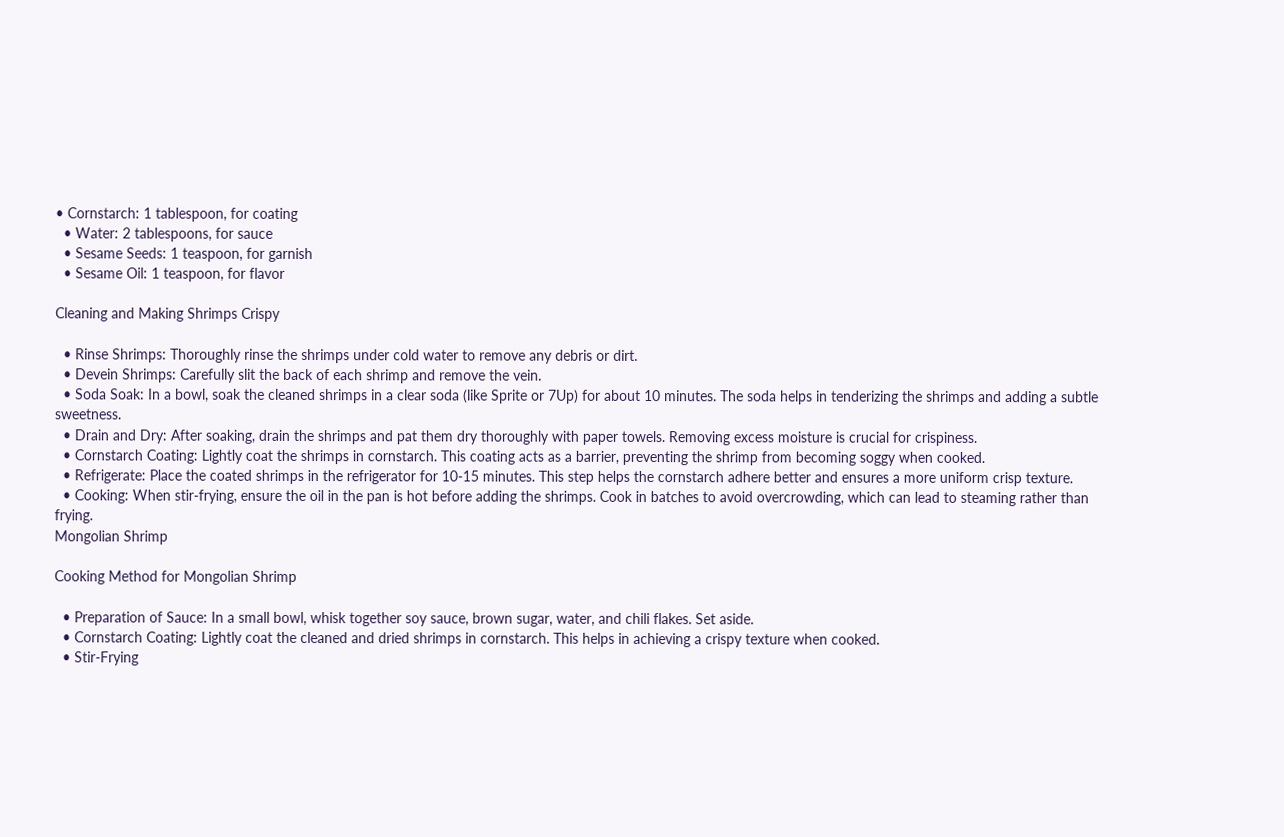• Cornstarch: 1 tablespoon, for coating
  • Water: 2 tablespoons, for sauce
  • Sesame Seeds: 1 teaspoon, for garnish
  • Sesame Oil: 1 teaspoon, for flavor

Cleaning and Making Shrimps Crispy

  • Rinse Shrimps: Thoroughly rinse the shrimps under cold water to remove any debris or dirt.
  • Devein Shrimps: Carefully slit the back of each shrimp and remove the vein.
  • Soda Soak: In a bowl, soak the cleaned shrimps in a clear soda (like Sprite or 7Up) for about 10 minutes. The soda helps in tenderizing the shrimps and adding a subtle sweetness.
  • Drain and Dry: After soaking, drain the shrimps and pat them dry thoroughly with paper towels. Removing excess moisture is crucial for crispiness.
  • Cornstarch Coating: Lightly coat the shrimps in cornstarch. This coating acts as a barrier, preventing the shrimp from becoming soggy when cooked.
  • Refrigerate: Place the coated shrimps in the refrigerator for 10-15 minutes. This step helps the cornstarch adhere better and ensures a more uniform crisp texture.
  • Cooking: When stir-frying, ensure the oil in the pan is hot before adding the shrimps. Cook in batches to avoid overcrowding, which can lead to steaming rather than frying.
Mongolian Shrimp

Cooking Method for Mongolian Shrimp

  • Preparation of Sauce: In a small bowl, whisk together soy sauce, brown sugar, water, and chili flakes. Set aside.
  • Cornstarch Coating: Lightly coat the cleaned and dried shrimps in cornstarch. This helps in achieving a crispy texture when cooked.
  • Stir-Frying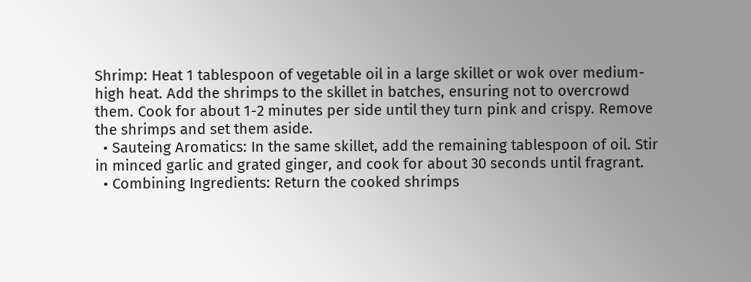Shrimp: Heat 1 tablespoon of vegetable oil in a large skillet or wok over medium-high heat. Add the shrimps to the skillet in batches, ensuring not to overcrowd them. Cook for about 1-2 minutes per side until they turn pink and crispy. Remove the shrimps and set them aside.
  • Sauteing Aromatics: In the same skillet, add the remaining tablespoon of oil. Stir in minced garlic and grated ginger, and cook for about 30 seconds until fragrant.
  • Combining Ingredients: Return the cooked shrimps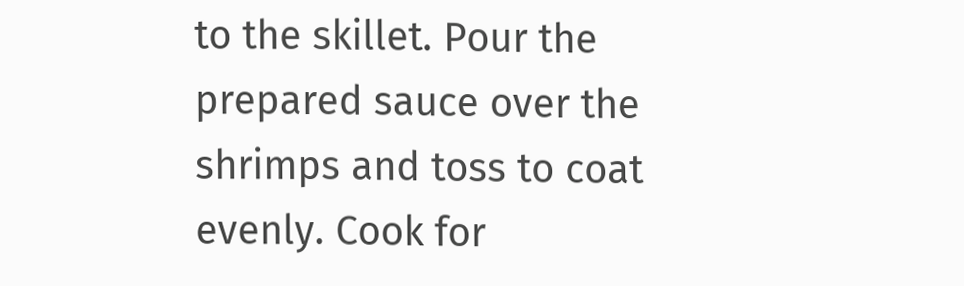to the skillet. Pour the prepared sauce over the shrimps and toss to coat evenly. Cook for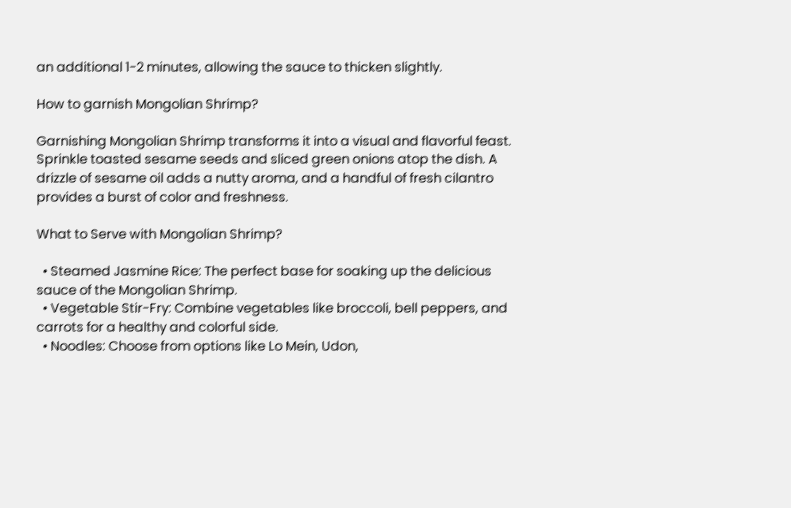an additional 1-2 minutes, allowing the sauce to thicken slightly.

How to garnish Mongolian Shrimp?

Garnishing Mongolian Shrimp transforms it into a visual and flavorful feast. Sprinkle toasted sesame seeds and sliced green onions atop the dish. A drizzle of sesame oil adds a nutty aroma, and a handful of fresh cilantro provides a burst of color and freshness.

What to Serve with Mongolian Shrimp?

  • Steamed Jasmine Rice: The perfect base for soaking up the delicious sauce of the Mongolian Shrimp.
  • Vegetable Stir-Fry: Combine vegetables like broccoli, bell peppers, and carrots for a healthy and colorful side.
  • Noodles: Choose from options like Lo Mein, Udon,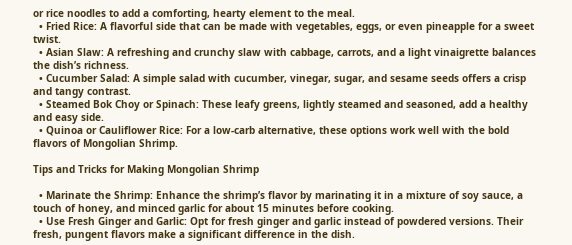or rice noodles to add a comforting, hearty element to the meal.
  • Fried Rice: A flavorful side that can be made with vegetables, eggs, or even pineapple for a sweet twist.
  • Asian Slaw: A refreshing and crunchy slaw with cabbage, carrots, and a light vinaigrette balances the dish’s richness.
  • Cucumber Salad: A simple salad with cucumber, vinegar, sugar, and sesame seeds offers a crisp and tangy contrast.
  • Steamed Bok Choy or Spinach: These leafy greens, lightly steamed and seasoned, add a healthy and easy side.
  • Quinoa or Cauliflower Rice: For a low-carb alternative, these options work well with the bold flavors of Mongolian Shrimp.

Tips and Tricks for Making Mongolian Shrimp

  • Marinate the Shrimp: Enhance the shrimp’s flavor by marinating it in a mixture of soy sauce, a touch of honey, and minced garlic for about 15 minutes before cooking.
  • Use Fresh Ginger and Garlic: Opt for fresh ginger and garlic instead of powdered versions. Their fresh, pungent flavors make a significant difference in the dish.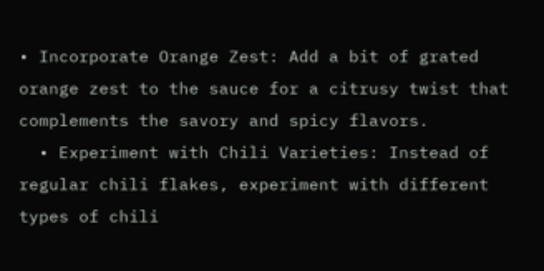• Incorporate Orange Zest: Add a bit of grated orange zest to the sauce for a citrusy twist that complements the savory and spicy flavors.
  • Experiment with Chili Varieties: Instead of regular chili flakes, experiment with different types of chili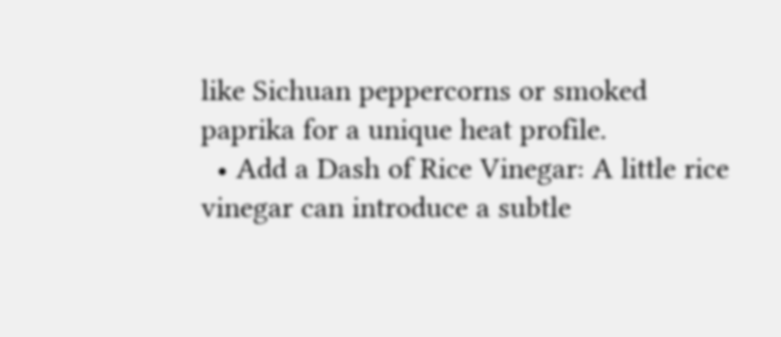like Sichuan peppercorns or smoked paprika for a unique heat profile.
  • Add a Dash of Rice Vinegar: A little rice vinegar can introduce a subtle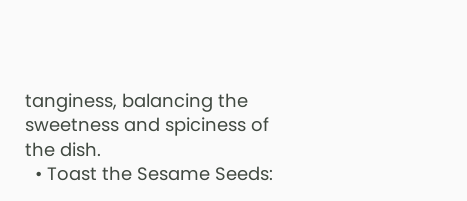tanginess, balancing the sweetness and spiciness of the dish.
  • Toast the Sesame Seeds: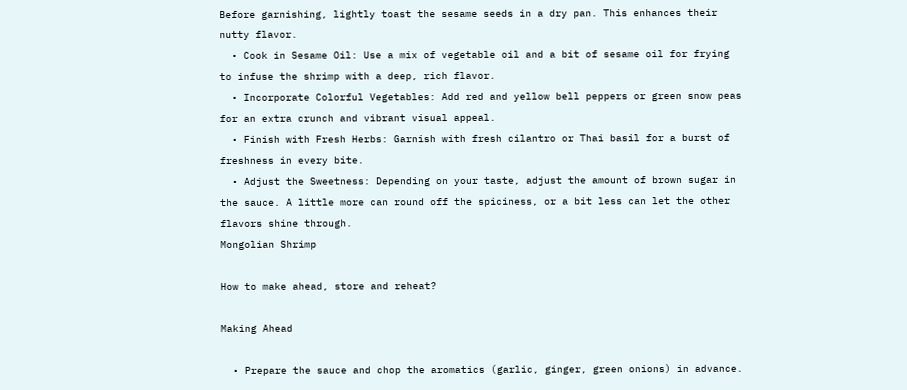Before garnishing, lightly toast the sesame seeds in a dry pan. This enhances their nutty flavor.
  • Cook in Sesame Oil: Use a mix of vegetable oil and a bit of sesame oil for frying to infuse the shrimp with a deep, rich flavor.
  • Incorporate Colorful Vegetables: Add red and yellow bell peppers or green snow peas for an extra crunch and vibrant visual appeal.
  • Finish with Fresh Herbs: Garnish with fresh cilantro or Thai basil for a burst of freshness in every bite.
  • Adjust the Sweetness: Depending on your taste, adjust the amount of brown sugar in the sauce. A little more can round off the spiciness, or a bit less can let the other flavors shine through.
Mongolian Shrimp

How to make ahead, store and reheat?

Making Ahead

  • Prepare the sauce and chop the aromatics (garlic, ginger, green onions) in advance.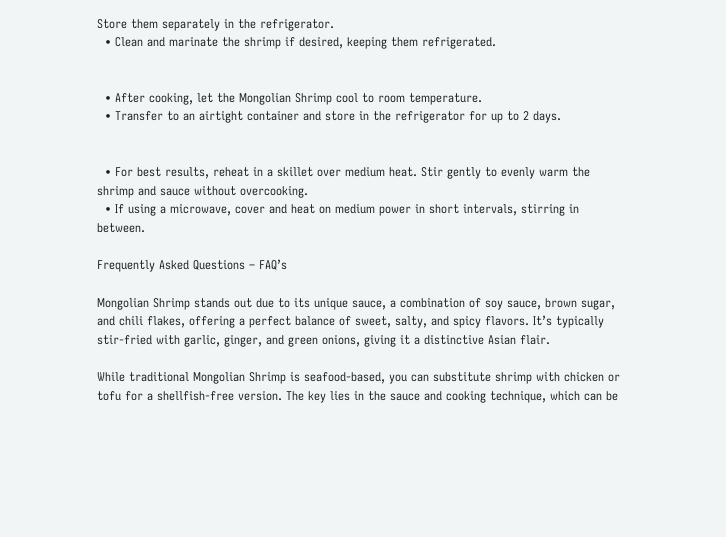Store them separately in the refrigerator.
  • Clean and marinate the shrimp if desired, keeping them refrigerated.


  • After cooking, let the Mongolian Shrimp cool to room temperature.
  • Transfer to an airtight container and store in the refrigerator for up to 2 days.


  • For best results, reheat in a skillet over medium heat. Stir gently to evenly warm the shrimp and sauce without overcooking.
  • If using a microwave, cover and heat on medium power in short intervals, stirring in between.

Frequently Asked Questions – FAQ’s

Mongolian Shrimp stands out due to its unique sauce, a combination of soy sauce, brown sugar, and chili flakes, offering a perfect balance of sweet, salty, and spicy flavors. It’s typically stir-fried with garlic, ginger, and green onions, giving it a distinctive Asian flair.

While traditional Mongolian Shrimp is seafood-based, you can substitute shrimp with chicken or tofu for a shellfish-free version. The key lies in the sauce and cooking technique, which can be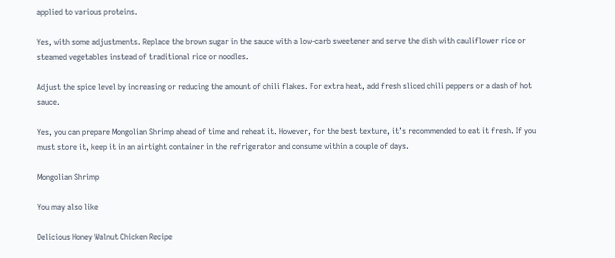applied to various proteins.

Yes, with some adjustments. Replace the brown sugar in the sauce with a low-carb sweetener and serve the dish with cauliflower rice or steamed vegetables instead of traditional rice or noodles.

Adjust the spice level by increasing or reducing the amount of chili flakes. For extra heat, add fresh sliced chili peppers or a dash of hot sauce.

Yes, you can prepare Mongolian Shrimp ahead of time and reheat it. However, for the best texture, it’s recommended to eat it fresh. If you must store it, keep it in an airtight container in the refrigerator and consume within a couple of days.

Mongolian Shrimp

You may also like

Delicious Honey Walnut Chicken Recipe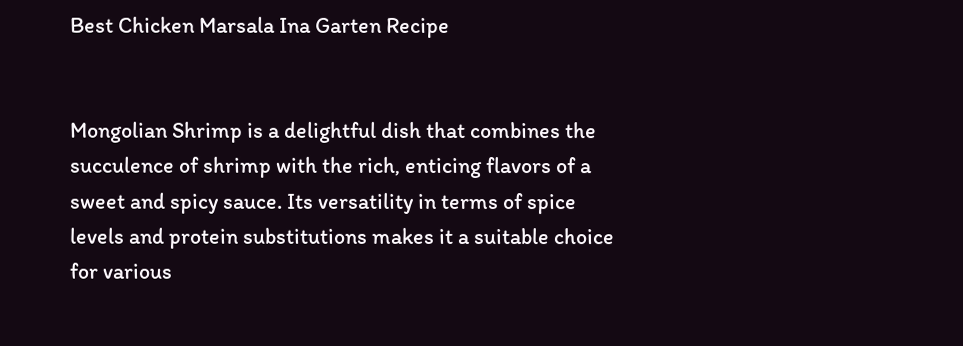Best Chicken Marsala Ina Garten Recipe


Mongolian Shrimp is a delightful dish that combines the succulence of shrimp with the rich, enticing flavors of a sweet and spicy sauce. Its versatility in terms of spice levels and protein substitutions makes it a suitable choice for various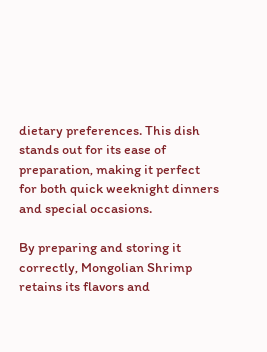dietary preferences. This dish stands out for its ease of preparation, making it perfect for both quick weeknight dinners and special occasions.

By preparing and storing it correctly, Mongolian Shrimp retains its flavors and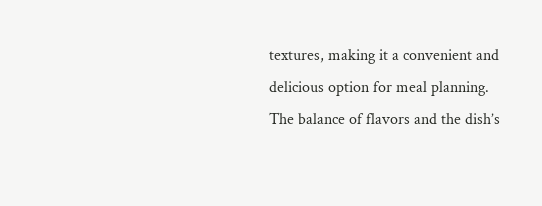textures, making it a convenient and delicious option for meal planning. The balance of flavors and the dish’s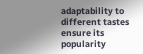adaptability to different tastes ensure its popularity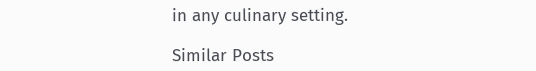in any culinary setting.

Similar Posts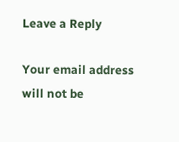Leave a Reply

Your email address will not be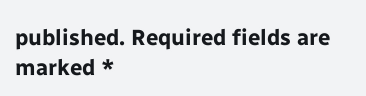published. Required fields are marked *